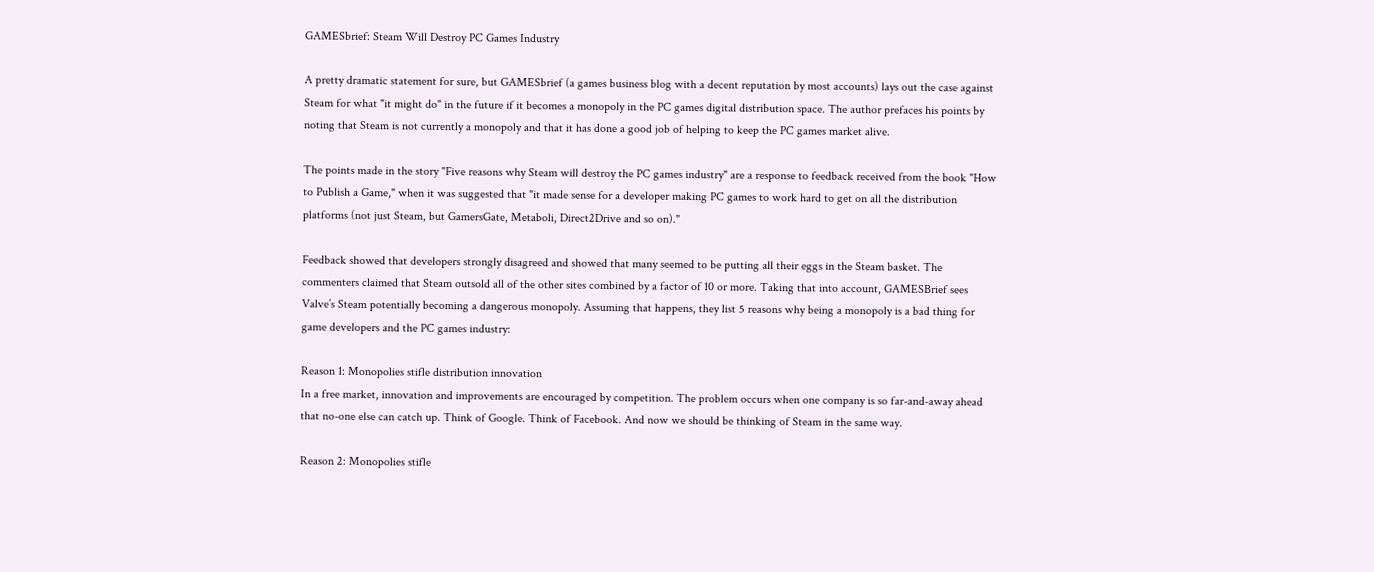GAMESbrief: Steam Will Destroy PC Games Industry

A pretty dramatic statement for sure, but GAMESbrief (a games business blog with a decent reputation by most accounts) lays out the case against Steam for what "it might do" in the future if it becomes a monopoly in the PC games digital distribution space. The author prefaces his points by noting that Steam is not currently a monopoly and that it has done a good job of helping to keep the PC games market alive.

The points made in the story "Five reasons why Steam will destroy the PC games industry" are a response to feedback received from the book "How to Publish a Game," when it was suggested that "it made sense for a developer making PC games to work hard to get on all the distribution platforms (not just Steam, but GamersGate, Metaboli, Direct2Drive and so on)."

Feedback showed that developers strongly disagreed and showed that many seemed to be putting all their eggs in the Steam basket. The commenters claimed that Steam outsold all of the other sites combined by a factor of 10 or more. Taking that into account, GAMESBrief sees Valve’s Steam potentially becoming a dangerous monopoly. Assuming that happens, they list 5 reasons why being a monopoly is a bad thing for game developers and the PC games industry:

Reason 1: Monopolies stifle distribution innovation
In a free market, innovation and improvements are encouraged by competition. The problem occurs when one company is so far-and-away ahead that no-one else can catch up. Think of Google. Think of Facebook. And now we should be thinking of Steam in the same way.

Reason 2: Monopolies stifle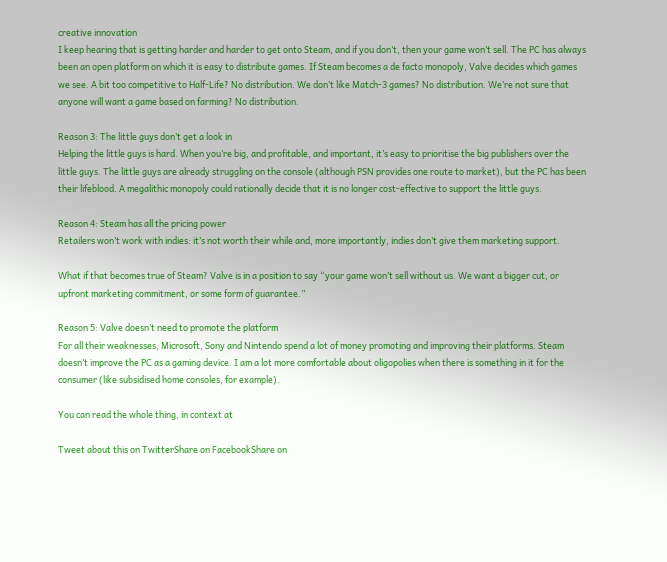creative innovation
I keep hearing that is getting harder and harder to get onto Steam, and if you don’t, then your game won’t sell. The PC has always been an open platform on which it is easy to distribute games. If Steam becomes a de facto monopoly, Valve decides which games we see. A bit too competitive to Half-Life? No distribution. We don’t like Match-3 games? No distribution. We’re not sure that anyone will want a game based on farming? No distribution.

Reason 3: The little guys don’t get a look in
Helping the little guys is hard. When you’re big, and profitable, and important, it’s easy to prioritise the big publishers over the little guys. The little guys are already struggling on the console (although PSN provides one route to market), but the PC has been their lifeblood. A megalithic monopoly could rationally decide that it is no longer cost-effective to support the little guys.

Reason 4: Steam has all the pricing power
Retailers won’t work with indies: it’s not worth their while and, more importantly, indies don’t give them marketing support.

What if that becomes true of Steam? Valve is in a position to say “your game won’t sell without us. We want a bigger cut, or upfront marketing commitment, or some form of guarantee.”

Reason 5: Valve doesn’t need to promote the platform
For all their weaknesses, Microsoft, Sony and Nintendo spend a lot of money promoting and improving their platforms. Steam doesn’t improve the PC as a gaming device. I am a lot more comfortable about oligopolies when there is something in it for the consumer (like subsidised home consoles, for example).

You can read the whole thing, in context at

Tweet about this on TwitterShare on FacebookShare on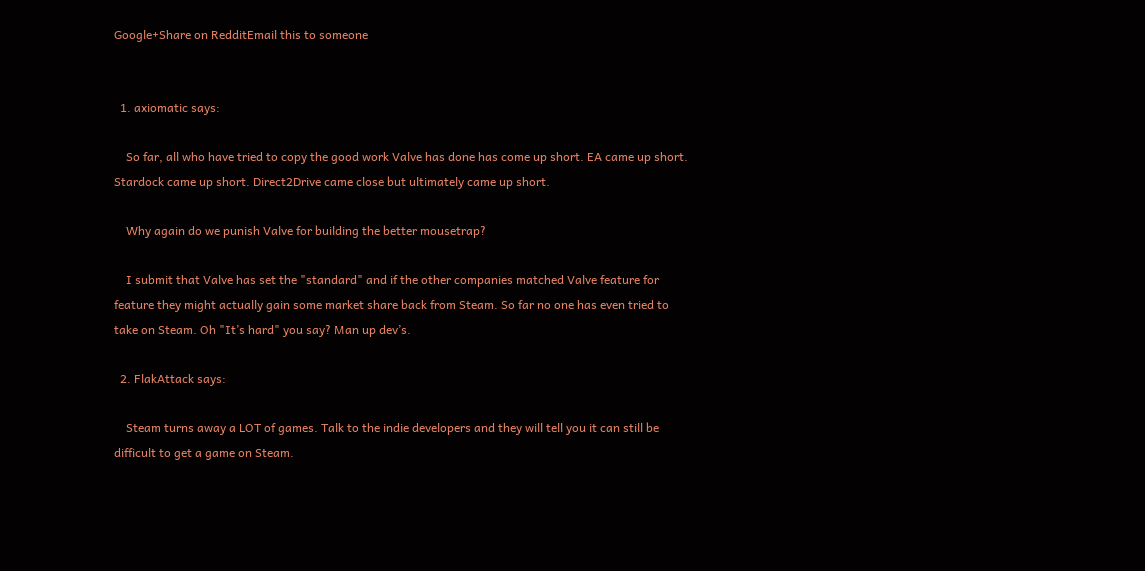Google+Share on RedditEmail this to someone


  1. axiomatic says:

    So far, all who have tried to copy the good work Valve has done has come up short. EA came up short. Stardock came up short. Direct2Drive came close but ultimately came up short.

    Why again do we punish Valve for building the better mousetrap?

    I submit that Valve has set the "standard" and if the other companies matched Valve feature for feature they might actually gain some market share back from Steam. So far no one has even tried to take on Steam. Oh "It’s hard" you say? Man up dev’s.

  2. FlakAttack says:

    Steam turns away a LOT of games. Talk to the indie developers and they will tell you it can still be difficult to get a game on Steam.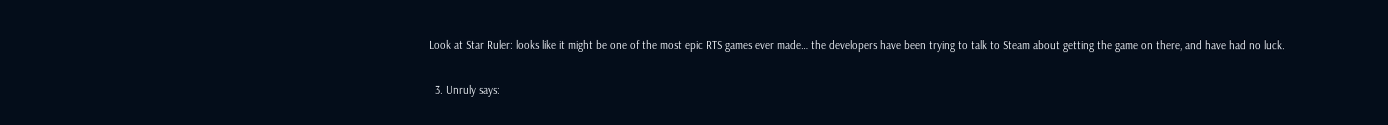Look at Star Ruler: looks like it might be one of the most epic RTS games ever made… the developers have been trying to talk to Steam about getting the game on there, and have had no luck.

  3. Unruly says: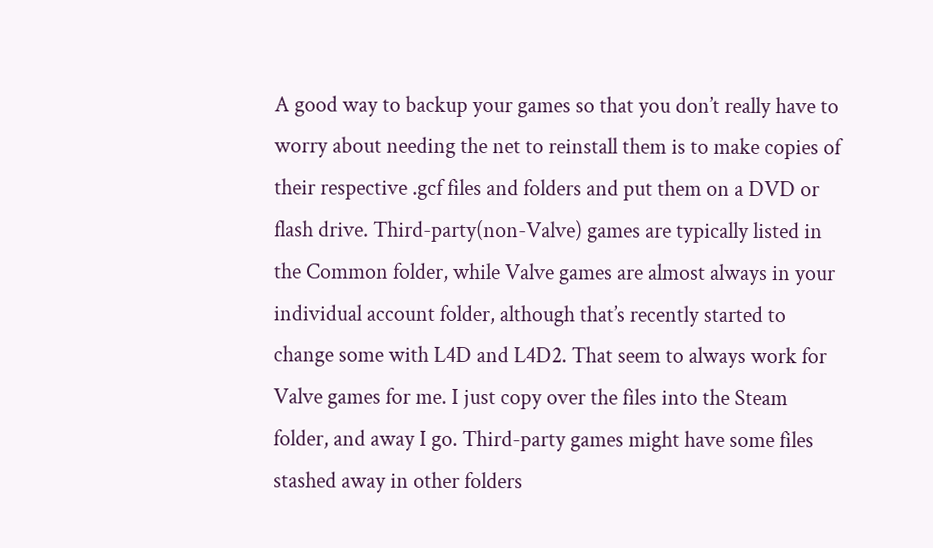A good way to backup your games so that you don’t really have to worry about needing the net to reinstall them is to make copies of their respective .gcf files and folders and put them on a DVD or flash drive. Third-party(non-Valve) games are typically listed in the Common folder, while Valve games are almost always in your individual account folder, although that’s recently started to change some with L4D and L4D2. That seem to always work for Valve games for me. I just copy over the files into the Steam folder, and away I go. Third-party games might have some files stashed away in other folders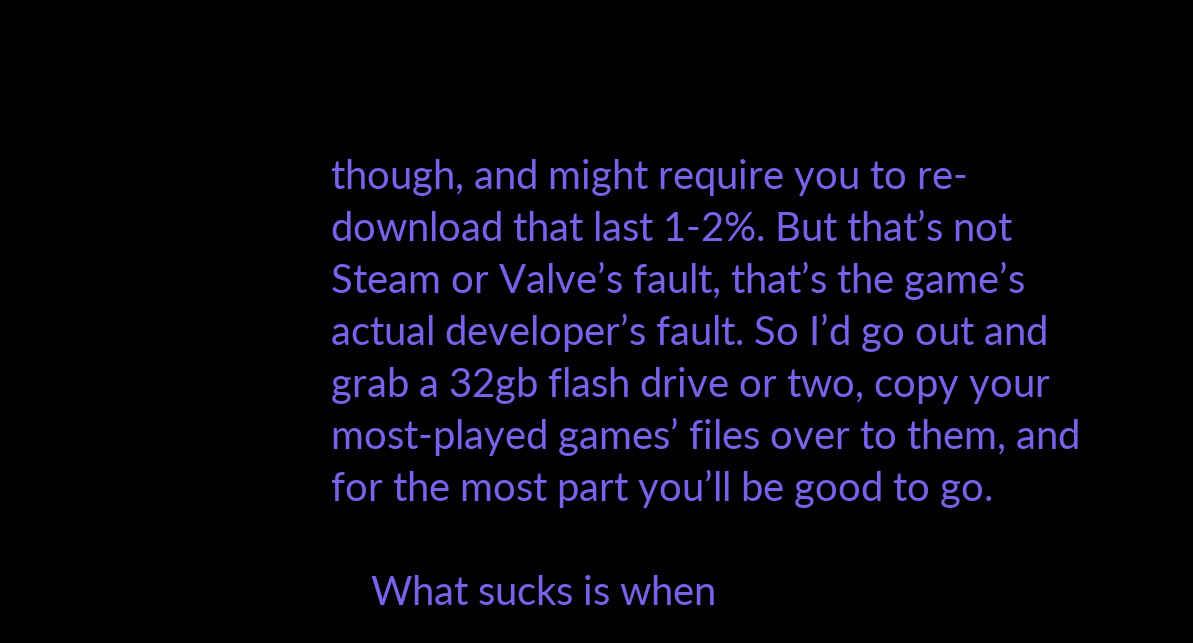though, and might require you to re-download that last 1-2%. But that’s not Steam or Valve’s fault, that’s the game’s actual developer’s fault. So I’d go out and grab a 32gb flash drive or two, copy your most-played games’ files over to them, and for the most part you’ll be good to go.

    What sucks is when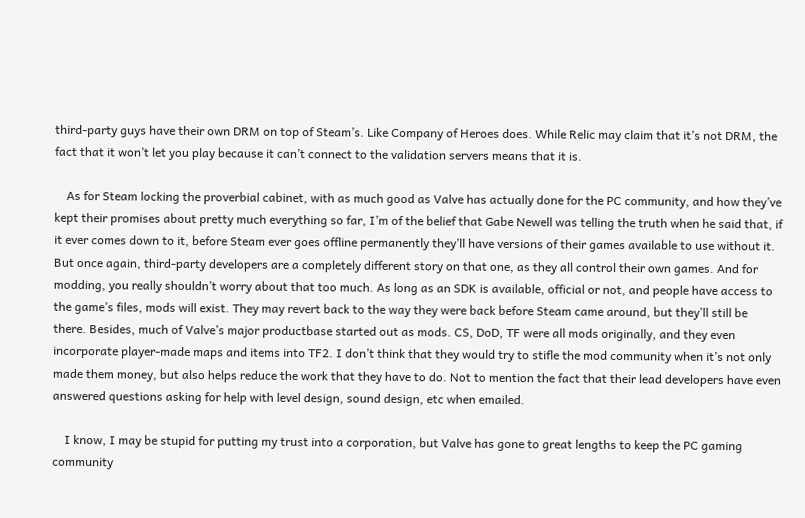third-party guys have their own DRM on top of Steam’s. Like Company of Heroes does. While Relic may claim that it’s not DRM, the fact that it won’t let you play because it can’t connect to the validation servers means that it is.

    As for Steam locking the proverbial cabinet, with as much good as Valve has actually done for the PC community, and how they’ve kept their promises about pretty much everything so far, I’m of the belief that Gabe Newell was telling the truth when he said that, if it ever comes down to it, before Steam ever goes offline permanently they’ll have versions of their games available to use without it. But once again, third-party developers are a completely different story on that one, as they all control their own games. And for modding, you really shouldn’t worry about that too much. As long as an SDK is available, official or not, and people have access to the game’s files, mods will exist. They may revert back to the way they were back before Steam came around, but they’ll still be there. Besides, much of Valve’s major productbase started out as mods. CS, DoD, TF were all mods originally, and they even incorporate player-made maps and items into TF2. I don’t think that they would try to stifle the mod community when it’s not only made them money, but also helps reduce the work that they have to do. Not to mention the fact that their lead developers have even answered questions asking for help with level design, sound design, etc when emailed.

    I know, I may be stupid for putting my trust into a corporation, but Valve has gone to great lengths to keep the PC gaming community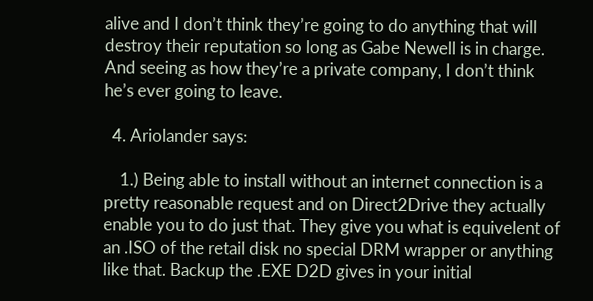alive and I don’t think they’re going to do anything that will destroy their reputation so long as Gabe Newell is in charge. And seeing as how they’re a private company, I don’t think he’s ever going to leave.

  4. Ariolander says:

    1.) Being able to install without an internet connection is a pretty reasonable request and on Direct2Drive they actually enable you to do just that. They give you what is equivelent of an .ISO of the retail disk no special DRM wrapper or anything like that. Backup the .EXE D2D gives in your initial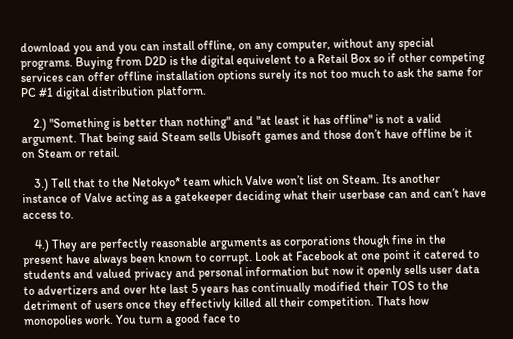download you and you can install offline, on any computer, without any special programs. Buying from D2D is the digital equivelent to a Retail Box so if other competing services can offer offline installation options surely its not too much to ask the same for PC #1 digital distribution platform.

    2.) "Something is better than nothing" and "at least it has offline" is not a valid argument. That being said Steam sells Ubisoft games and those don’t have offline be it on Steam or retail.

    3.) Tell that to the Netokyo* team which Valve won’t list on Steam. Its another instance of Valve acting as a gatekeeper deciding what their userbase can and can’t have access to.

    4.) They are perfectly reasonable arguments as corporations though fine in the present have always been known to corrupt. Look at Facebook at one point it catered to students and valued privacy and personal information but now it openly sells user data to advertizers and over hte last 5 years has continually modified their TOS to the detriment of users once they effectivly killed all their competition. Thats how monopolies work. You turn a good face to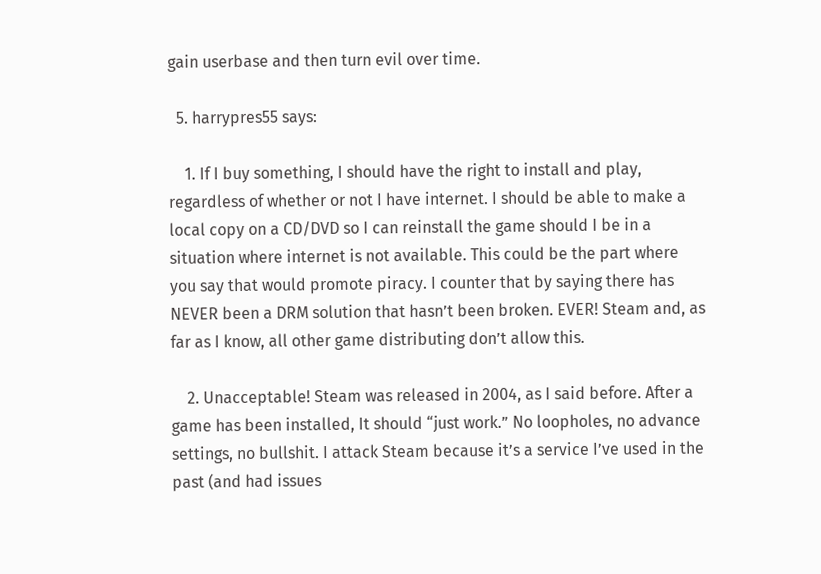gain userbase and then turn evil over time.

  5. harrypres55 says:

    1. If I buy something, I should have the right to install and play, regardless of whether or not I have internet. I should be able to make a local copy on a CD/DVD so I can reinstall the game should I be in a situation where internet is not available. This could be the part where you say that would promote piracy. I counter that by saying there has NEVER been a DRM solution that hasn’t been broken. EVER! Steam and, as far as I know, all other game distributing don’t allow this.

    2. Unacceptable! Steam was released in 2004, as I said before. After a game has been installed, It should “just work.” No loopholes, no advance settings, no bullshit. I attack Steam because it’s a service I’ve used in the past (and had issues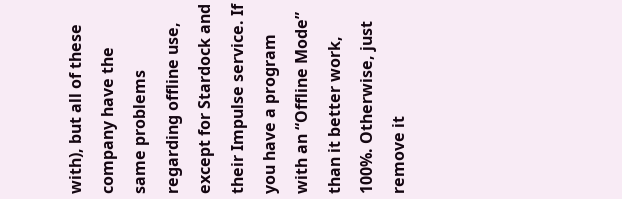with), but all of these company have the same problems regarding offline use, except for Stardock and their Impulse service. If you have a program with an “Offline Mode” than it better work, 100%. Otherwise, just remove it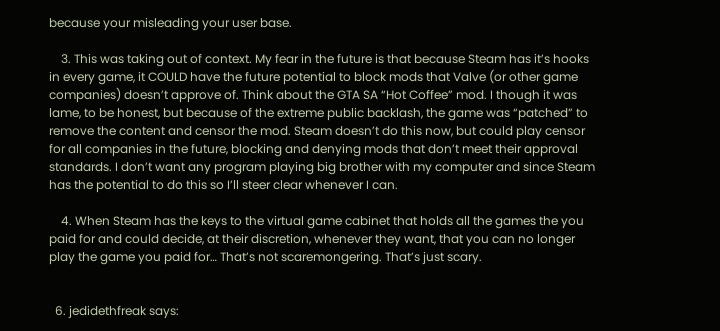because your misleading your user base.

    3. This was taking out of context. My fear in the future is that because Steam has it’s hooks in every game, it COULD have the future potential to block mods that Valve (or other game companies) doesn’t approve of. Think about the GTA SA “Hot Coffee” mod. I though it was lame, to be honest, but because of the extreme public backlash, the game was “patched” to remove the content and censor the mod. Steam doesn’t do this now, but could play censor for all companies in the future, blocking and denying mods that don’t meet their approval standards. I don’t want any program playing big brother with my computer and since Steam has the potential to do this so I’ll steer clear whenever I can.

    4. When Steam has the keys to the virtual game cabinet that holds all the games the you paid for and could decide, at their discretion, whenever they want, that you can no longer play the game you paid for… That’s not scaremongering. That’s just scary.


  6. jedidethfreak says: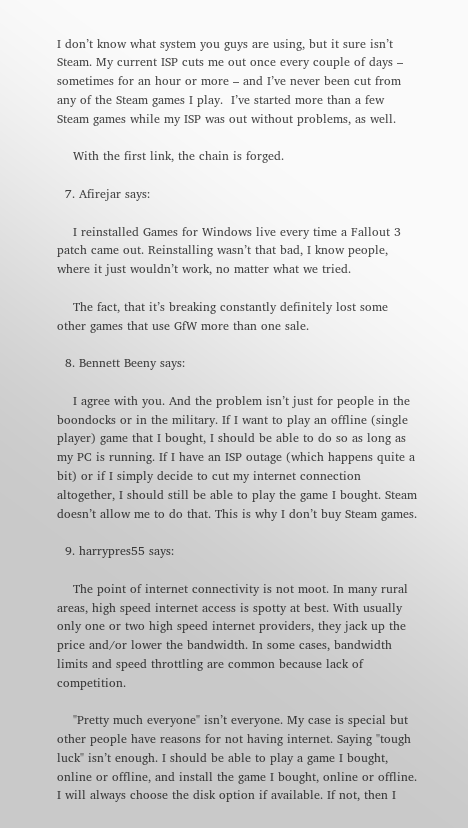I don’t know what system you guys are using, but it sure isn’t Steam. My current ISP cuts me out once every couple of days – sometimes for an hour or more – and I’ve never been cut from any of the Steam games I play.  I’ve started more than a few Steam games while my ISP was out without problems, as well.

    With the first link, the chain is forged.

  7. Afirejar says:

    I reinstalled Games for Windows live every time a Fallout 3 patch came out. Reinstalling wasn’t that bad, I know people, where it just wouldn’t work, no matter what we tried.

    The fact, that it’s breaking constantly definitely lost some other games that use GfW more than one sale.

  8. Bennett Beeny says:

    I agree with you. And the problem isn’t just for people in the boondocks or in the military. If I want to play an offline (single player) game that I bought, I should be able to do so as long as my PC is running. If I have an ISP outage (which happens quite a bit) or if I simply decide to cut my internet connection altogether, I should still be able to play the game I bought. Steam doesn’t allow me to do that. This is why I don’t buy Steam games.

  9. harrypres55 says:

    The point of internet connectivity is not moot. In many rural areas, high speed internet access is spotty at best. With usually only one or two high speed internet providers, they jack up the price and/or lower the bandwidth. In some cases, bandwidth limits and speed throttling are common because lack of competition.

    "Pretty much everyone" isn’t everyone. My case is special but other people have reasons for not having internet. Saying "tough luck" isn’t enough. I should be able to play a game I bought, online or offline, and install the game I bought, online or offline. I will always choose the disk option if available. If not, then I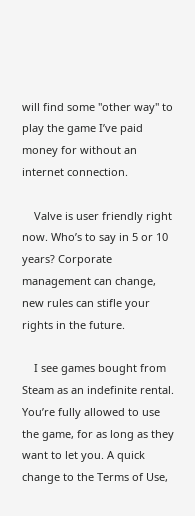will find some "other way" to play the game I’ve paid money for without an internet connection.

    Valve is user friendly right now. Who’s to say in 5 or 10 years? Corporate management can change, new rules can stifle your rights in the future.

    I see games bought from Steam as an indefinite rental. You’re fully allowed to use the game, for as long as they want to let you. A quick change to the Terms of Use,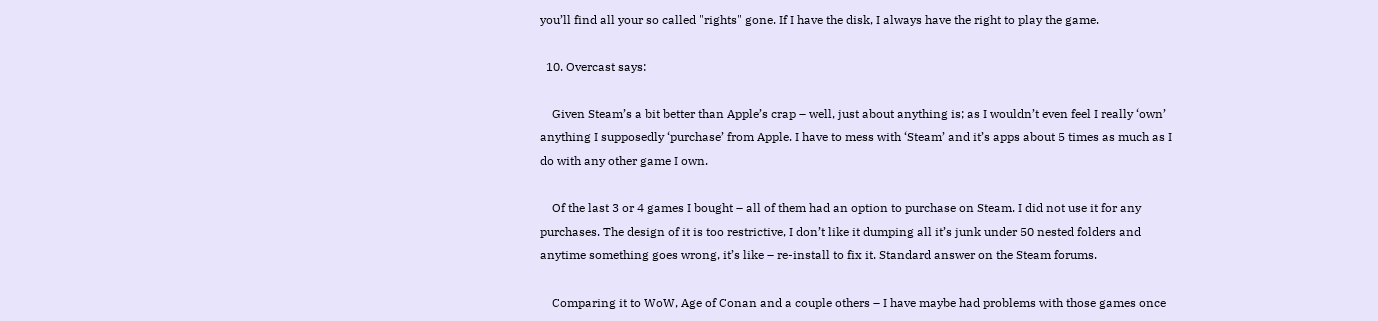you’ll find all your so called "rights" gone. If I have the disk, I always have the right to play the game.

  10. Overcast says:

    Given Steam’s a bit better than Apple’s crap – well, just about anything is; as I wouldn’t even feel I really ‘own’ anything I supposedly ‘purchase’ from Apple. I have to mess with ‘Steam’ and it’s apps about 5 times as much as I do with any other game I own.

    Of the last 3 or 4 games I bought – all of them had an option to purchase on Steam. I did not use it for any purchases. The design of it is too restrictive, I don’t like it dumping all it’s junk under 50 nested folders and anytime something goes wrong, it’s like – re-install to fix it. Standard answer on the Steam forums.

    Comparing it to WoW, Age of Conan and a couple others – I have maybe had problems with those games once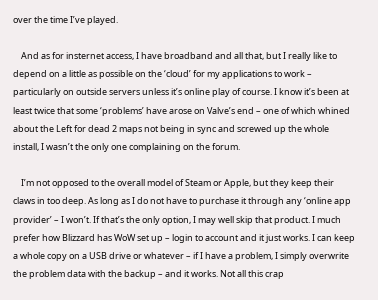over the time I’ve played.

    And as for insternet access, I have broadband and all that, but I really like to depend on a little as possible on the ‘cloud’ for my applications to work – particularly on outside servers unless it’s online play of course. I know it’s been at least twice that some ‘problems’ have arose on Valve’s end – one of which whined about the Left for dead 2 maps not being in sync and screwed up the whole install, I wasn’t the only one complaining on the forum.

    I’m not opposed to the overall model of Steam or Apple, but they keep their claws in too deep. As long as I do not have to purchase it through any ‘online app provider’ – I won’t. If that’s the only option, I may well skip that product. I much prefer how Blizzard has WoW set up – login to account and it just works. I can keep a whole copy on a USB drive or whatever – if I have a problem, I simply overwrite the problem data with the backup – and it works. Not all this crap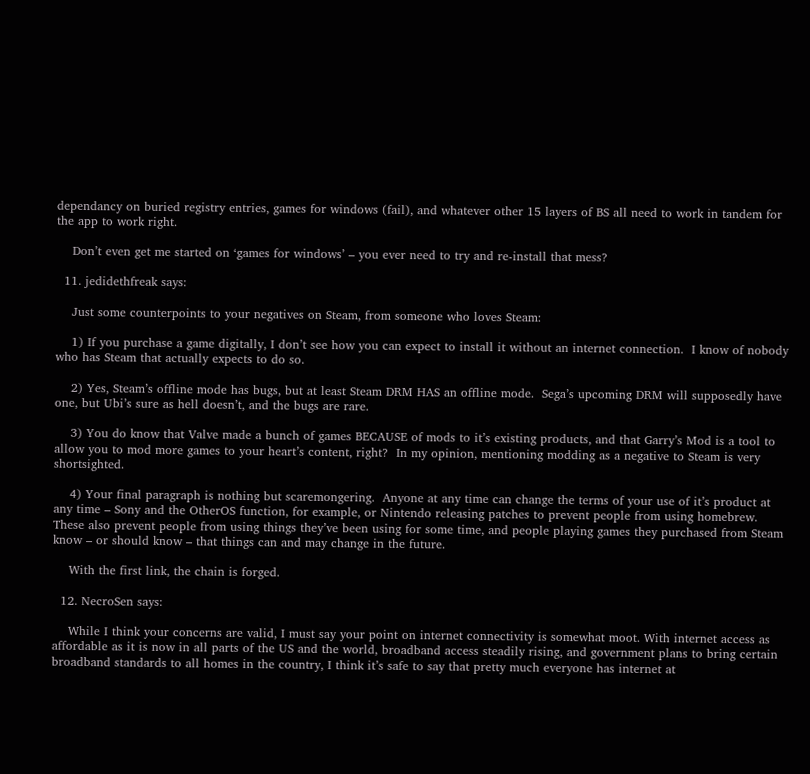dependancy on buried registry entries, games for windows (fail), and whatever other 15 layers of BS all need to work in tandem for the app to work right.

    Don’t even get me started on ‘games for windows’ – you ever need to try and re-install that mess?

  11. jedidethfreak says:

    Just some counterpoints to your negatives on Steam, from someone who loves Steam:

    1) If you purchase a game digitally, I don’t see how you can expect to install it without an internet connection.  I know of nobody who has Steam that actually expects to do so.

    2) Yes, Steam’s offline mode has bugs, but at least Steam DRM HAS an offline mode.  Sega’s upcoming DRM will supposedly have one, but Ubi’s sure as hell doesn’t, and the bugs are rare.

    3) You do know that Valve made a bunch of games BECAUSE of mods to it’s existing products, and that Garry’s Mod is a tool to allow you to mod more games to your heart’s content, right?  In my opinion, mentioning modding as a negative to Steam is very shortsighted.

    4) Your final paragraph is nothing but scaremongering.  Anyone at any time can change the terms of your use of it’s product at any time – Sony and the OtherOS function, for example, or Nintendo releasing patches to prevent people from using homebrew.  These also prevent people from using things they’ve been using for some time, and people playing games they purchased from Steam know – or should know – that things can and may change in the future.

    With the first link, the chain is forged.

  12. NecroSen says:

    While I think your concerns are valid, I must say your point on internet connectivity is somewhat moot. With internet access as affordable as it is now in all parts of the US and the world, broadband access steadily rising, and government plans to bring certain broadband standards to all homes in the country, I think it’s safe to say that pretty much everyone has internet at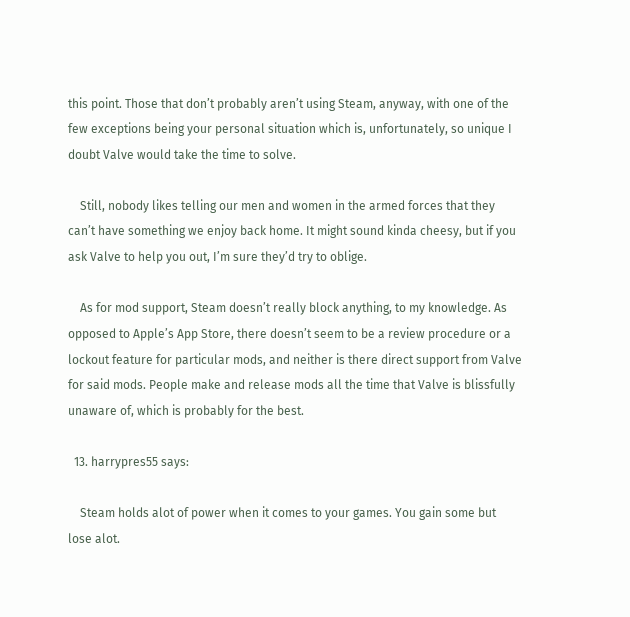this point. Those that don’t probably aren’t using Steam, anyway, with one of the few exceptions being your personal situation which is, unfortunately, so unique I doubt Valve would take the time to solve.

    Still, nobody likes telling our men and women in the armed forces that they can’t have something we enjoy back home. It might sound kinda cheesy, but if you ask Valve to help you out, I’m sure they’d try to oblige.

    As for mod support, Steam doesn’t really block anything, to my knowledge. As opposed to Apple’s App Store, there doesn’t seem to be a review procedure or a lockout feature for particular mods, and neither is there direct support from Valve for said mods. People make and release mods all the time that Valve is blissfully unaware of, which is probably for the best.

  13. harrypres55 says:

    Steam holds alot of power when it comes to your games. You gain some but lose alot.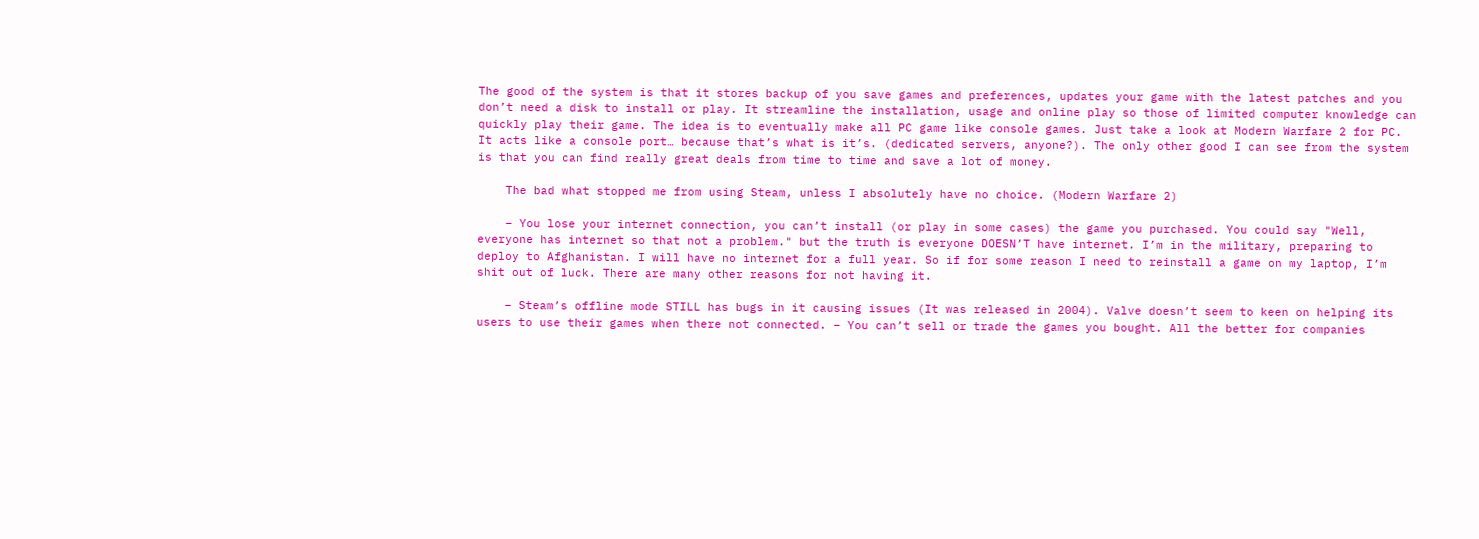The good of the system is that it stores backup of you save games and preferences, updates your game with the latest patches and you don’t need a disk to install or play. It streamline the installation, usage and online play so those of limited computer knowledge can quickly play their game. The idea is to eventually make all PC game like console games. Just take a look at Modern Warfare 2 for PC. It acts like a console port… because that’s what is it’s. (dedicated servers, anyone?). The only other good I can see from the system is that you can find really great deals from time to time and save a lot of money.

    The bad what stopped me from using Steam, unless I absolutely have no choice. (Modern Warfare 2)

    – You lose your internet connection, you can’t install (or play in some cases) the game you purchased. You could say "Well, everyone has internet so that not a problem." but the truth is everyone DOESN’T have internet. I’m in the military, preparing to deploy to Afghanistan. I will have no internet for a full year. So if for some reason I need to reinstall a game on my laptop, I’m shit out of luck. There are many other reasons for not having it.

    – Steam’s offline mode STILL has bugs in it causing issues (It was released in 2004). Valve doesn’t seem to keen on helping its users to use their games when there not connected. – You can’t sell or trade the games you bought. All the better for companies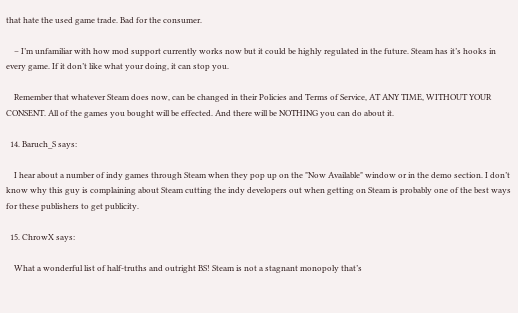that hate the used game trade. Bad for the consumer.

    – I’m unfamiliar with how mod support currently works now but it could be highly regulated in the future. Steam has it’s hooks in every game. If it don’t like what your doing, it can stop you.

    Remember that whatever Steam does now, can be changed in their Policies and Terms of Service, AT ANY TIME, WITHOUT YOUR CONSENT. All of the games you bought will be effected. And there will be NOTHING you can do about it.

  14. Baruch_S says:

    I hear about a number of indy games through Steam when they pop up on the "Now Available" window or in the demo section. I don’t know why this guy is complaining about Steam cutting the indy developers out when getting on Steam is probably one of the best ways for these publishers to get publicity.

  15. ChrowX says:

    What a wonderful list of half-truths and outright BS! Steam is not a stagnant monopoly that’s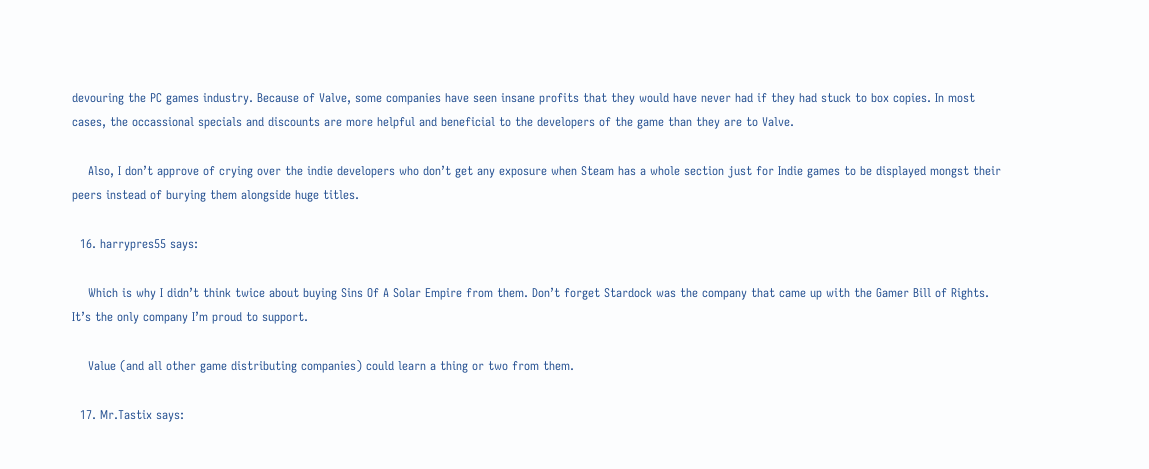devouring the PC games industry. Because of Valve, some companies have seen insane profits that they would have never had if they had stuck to box copies. In most cases, the occassional specials and discounts are more helpful and beneficial to the developers of the game than they are to Valve.

    Also, I don’t approve of crying over the indie developers who don’t get any exposure when Steam has a whole section just for Indie games to be displayed mongst their peers instead of burying them alongside huge titles.

  16. harrypres55 says:

    Which is why I didn’t think twice about buying Sins Of A Solar Empire from them. Don’t forget Stardock was the company that came up with the Gamer Bill of Rights. It’s the only company I’m proud to support.

    Value (and all other game distributing companies) could learn a thing or two from them.

  17. Mr.Tastix says: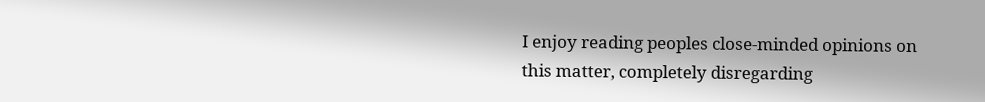I enjoy reading peoples close-minded opinions on this matter, completely disregarding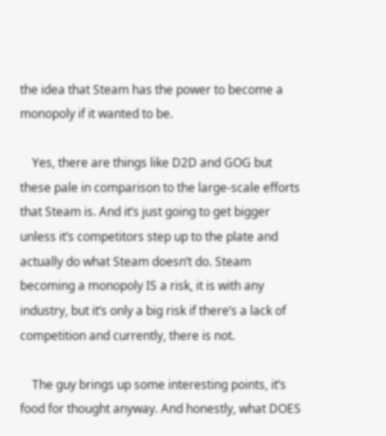the idea that Steam has the power to become a monopoly if it wanted to be.

    Yes, there are things like D2D and GOG but these pale in comparison to the large-scale efforts that Steam is. And it’s just going to get bigger unless it’s competitors step up to the plate and actually do what Steam doesn’t do. Steam becoming a monopoly IS a risk, it is with any industry, but it’s only a big risk if there’s a lack of competition and currently, there is not.

    The guy brings up some interesting points, it’s food for thought anyway. And honestly, what DOES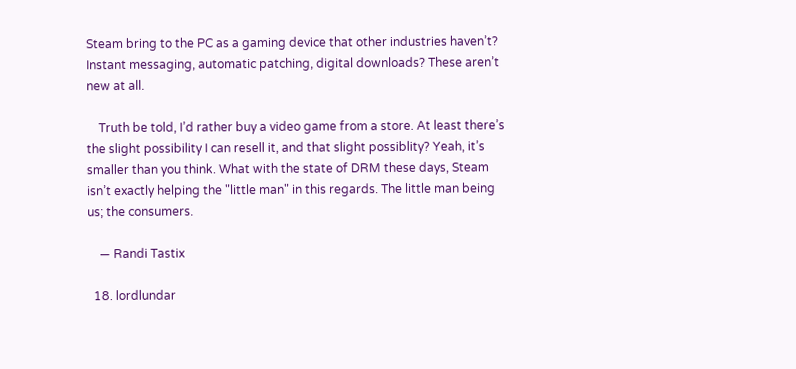Steam bring to the PC as a gaming device that other industries haven’t? Instant messaging, automatic patching, digital downloads? These aren’t new at all.

    Truth be told, I’d rather buy a video game from a store. At least there’s the slight possibility I can resell it, and that slight possiblity? Yeah, it’s smaller than you think. What with the state of DRM these days, Steam isn’t exactly helping the "little man" in this regards. The little man being us; the consumers.

    — Randi Tastix

  18. lordlundar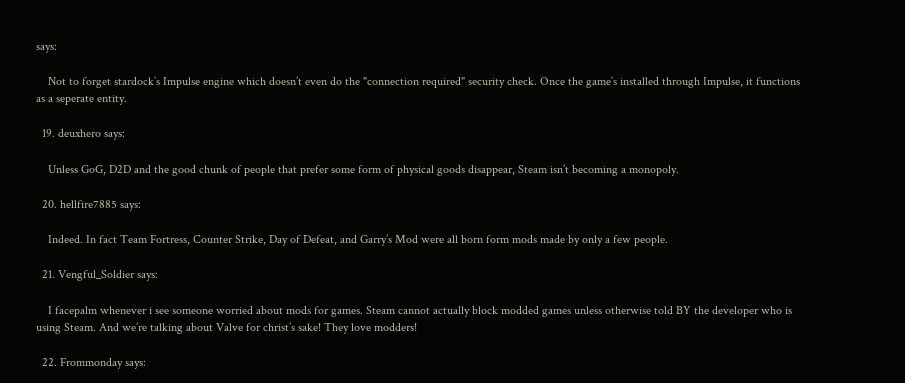says:

    Not to forget stardock’s Impulse engine which doesn’t even do the "connection required" security check. Once the game’s installed through Impulse, it functions as a seperate entity.

  19. deuxhero says:

    Unless GoG, D2D and the good chunk of people that prefer some form of physical goods disappear, Steam isn’t becoming a monopoly.

  20. hellfire7885 says:

    Indeed. In fact Team Fortress, Counter Strike, Day of Defeat, and Garry’s Mod were all born form mods made by only a few people.

  21. Vengful_Soldier says:

    I facepalm whenever i see someone worried about mods for games. Steam cannot actually block modded games unless otherwise told BY the developer who is using Steam. And we’re talking about Valve for christ’s sake! They love modders!

  22. Frommonday says: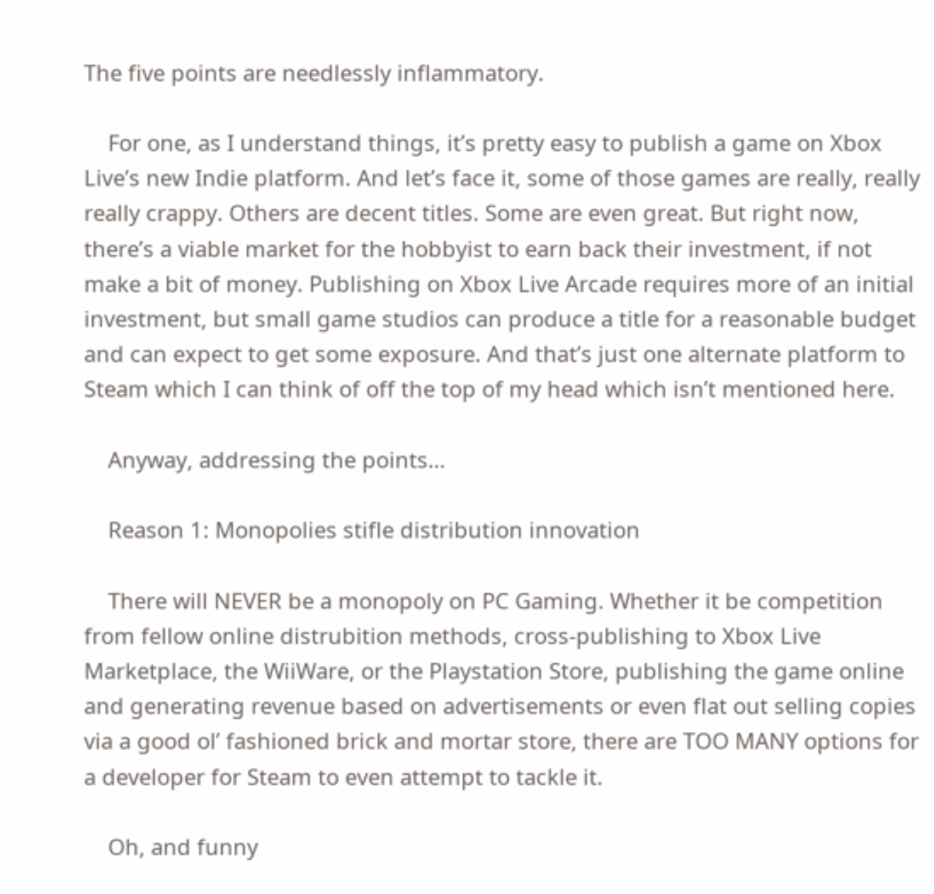The five points are needlessly inflammatory.

    For one, as I understand things, it’s pretty easy to publish a game on Xbox Live’s new Indie platform. And let’s face it, some of those games are really, really really crappy. Others are decent titles. Some are even great. But right now, there’s a viable market for the hobbyist to earn back their investment, if not make a bit of money. Publishing on Xbox Live Arcade requires more of an initial investment, but small game studios can produce a title for a reasonable budget and can expect to get some exposure. And that’s just one alternate platform to Steam which I can think of off the top of my head which isn’t mentioned here.

    Anyway, addressing the points…

    Reason 1: Monopolies stifle distribution innovation

    There will NEVER be a monopoly on PC Gaming. Whether it be competition from fellow online distrubition methods, cross-publishing to Xbox Live Marketplace, the WiiWare, or the Playstation Store, publishing the game online and generating revenue based on advertisements or even flat out selling copies via a good ol’ fashioned brick and mortar store, there are TOO MANY options for a developer for Steam to even attempt to tackle it.

    Oh, and funny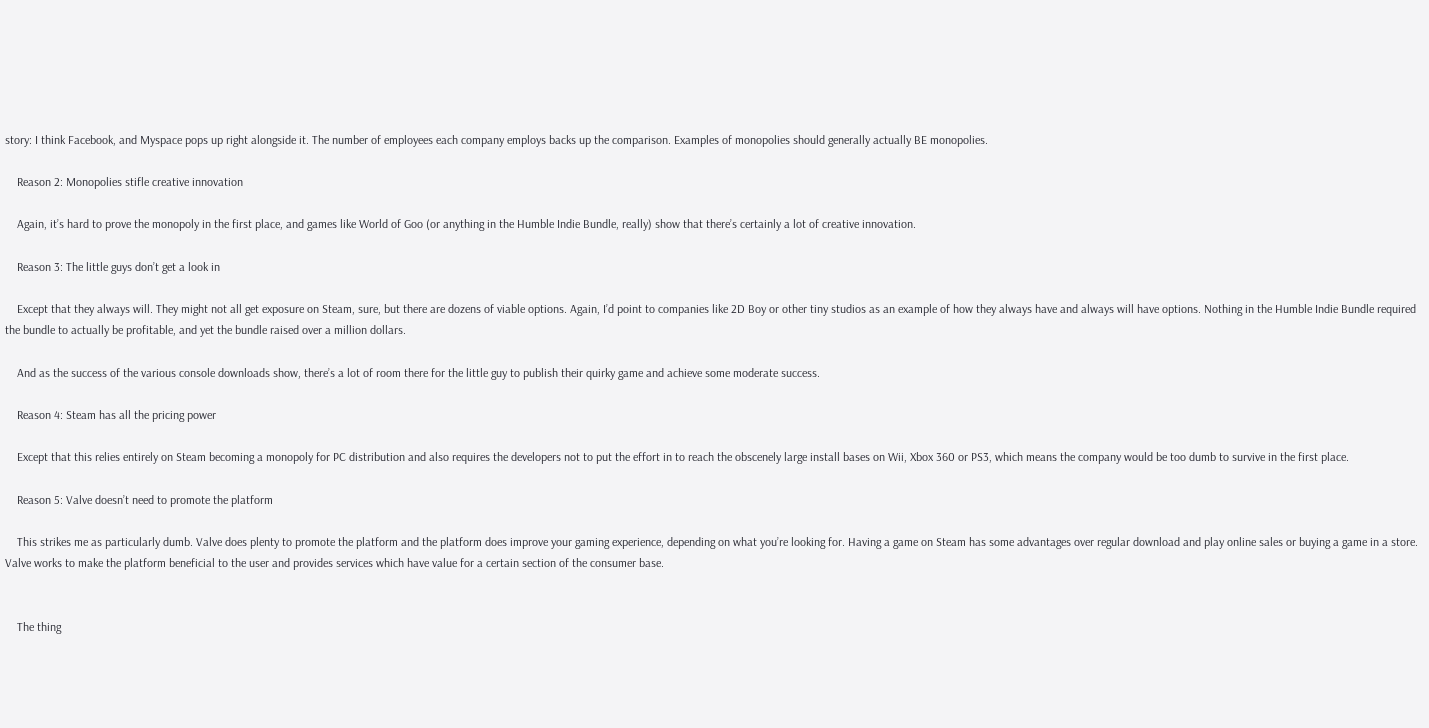story: I think Facebook, and Myspace pops up right alongside it. The number of employees each company employs backs up the comparison. Examples of monopolies should generally actually BE monopolies.

    Reason 2: Monopolies stifle creative innovation

    Again, it’s hard to prove the monopoly in the first place, and games like World of Goo (or anything in the Humble Indie Bundle, really) show that there’s certainly a lot of creative innovation.

    Reason 3: The little guys don’t get a look in

    Except that they always will. They might not all get exposure on Steam, sure, but there are dozens of viable options. Again, I’d point to companies like 2D Boy or other tiny studios as an example of how they always have and always will have options. Nothing in the Humble Indie Bundle required the bundle to actually be profitable, and yet the bundle raised over a million dollars.

    And as the success of the various console downloads show, there’s a lot of room there for the little guy to publish their quirky game and achieve some moderate success.

    Reason 4: Steam has all the pricing power

    Except that this relies entirely on Steam becoming a monopoly for PC distribution and also requires the developers not to put the effort in to reach the obscenely large install bases on Wii, Xbox 360 or PS3, which means the company would be too dumb to survive in the first place.

    Reason 5: Valve doesn’t need to promote the platform

    This strikes me as particularly dumb. Valve does plenty to promote the platform and the platform does improve your gaming experience, depending on what you’re looking for. Having a game on Steam has some advantages over regular download and play online sales or buying a game in a store. Valve works to make the platform beneficial to the user and provides services which have value for a certain section of the consumer base.


    The thing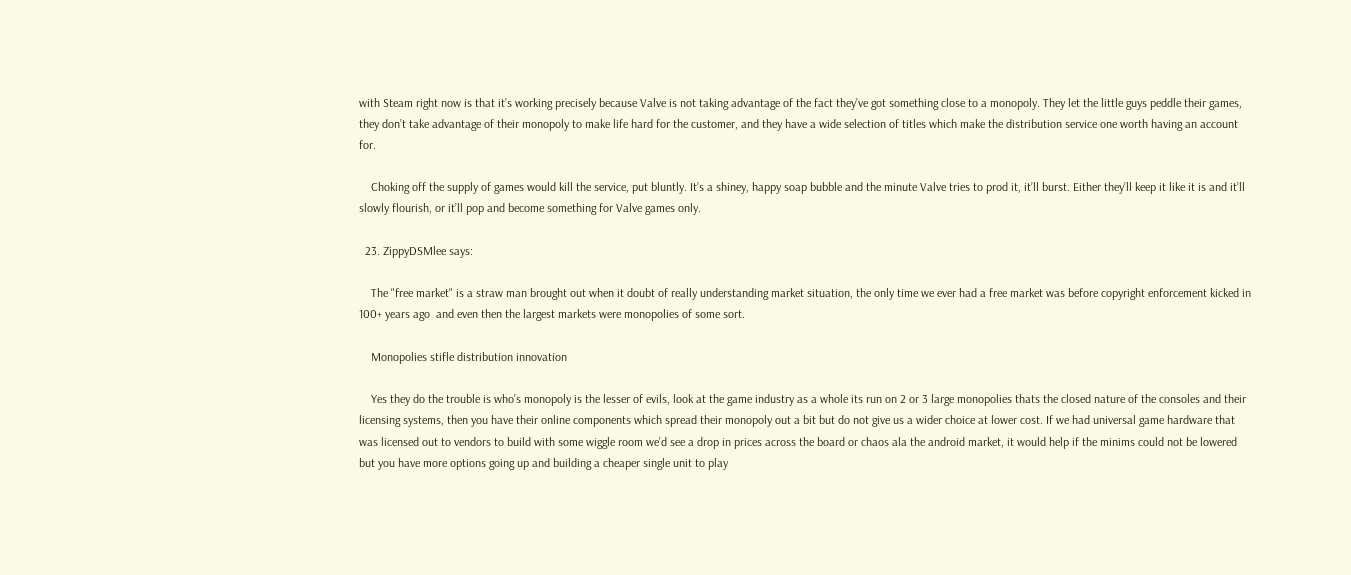with Steam right now is that it’s working precisely because Valve is not taking advantage of the fact they’ve got something close to a monopoly. They let the little guys peddle their games, they don’t take advantage of their monopoly to make life hard for the customer, and they have a wide selection of titles which make the distribution service one worth having an account for.

    Choking off the supply of games would kill the service, put bluntly. It’s a shiney, happy soap bubble and the minute Valve tries to prod it, it’ll burst. Either they’ll keep it like it is and it’ll slowly flourish, or it’ll pop and become something for Valve games only.

  23. ZippyDSMlee says:

    The "free market" is a straw man brought out when it doubt of really understanding market situation, the only time we ever had a free market was before copyright enforcement kicked in 100+ years ago  and even then the largest markets were monopolies of some sort.

    Monopolies stifle distribution innovation

    Yes they do the trouble is who’s monopoly is the lesser of evils, look at the game industry as a whole its run on 2 or 3 large monopolies thats the closed nature of the consoles and their licensing systems, then you have their online components which spread their monopoly out a bit but do not give us a wider choice at lower cost. If we had universal game hardware that was licensed out to vendors to build with some wiggle room we’d see a drop in prices across the board or chaos ala the android market, it would help if the minims could not be lowered but you have more options going up and building a cheaper single unit to play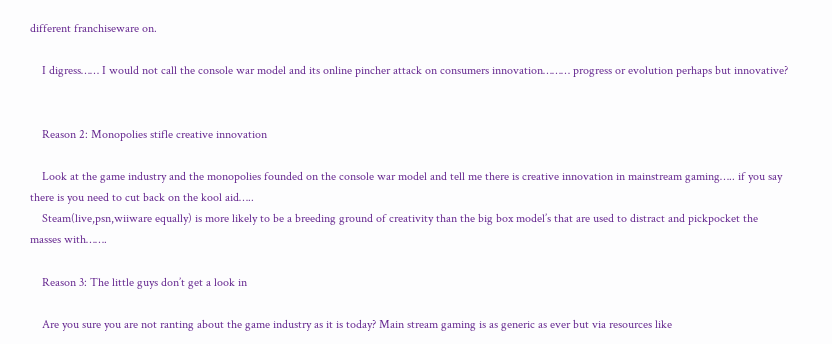different franchiseware on.

    I digress…… I would not call the console war model and its online pincher attack on consumers innovation……… progress or evolution perhaps but innovative?


    Reason 2: Monopolies stifle creative innovation

    Look at the game industry and the monopolies founded on the console war model and tell me there is creative innovation in mainstream gaming….. if you say there is you need to cut back on the kool aid…..
    Steam(live,psn,wiiware equally) is more likely to be a breeding ground of creativity than the big box model’s that are used to distract and pickpocket the masses with…….

    Reason 3: The little guys don’t get a look in

    Are you sure you are not ranting about the game industry as it is today? Main stream gaming is as generic as ever but via resources like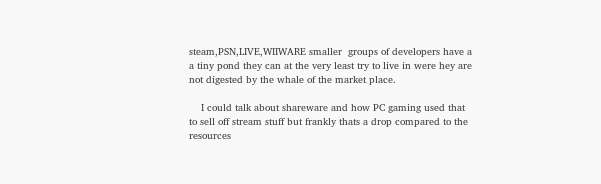steam,PSN,LIVE,WIIWARE smaller  groups of developers have a a tiny pond they can at the very least try to live in were hey are not digested by the whale of the market place.

    I could talk about shareware and how PC gaming used that to sell off stream stuff but frankly thats a drop compared to the resources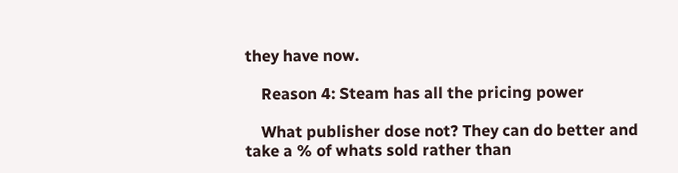they have now.

    Reason 4: Steam has all the pricing power

    What publisher dose not? They can do better and take a % of whats sold rather than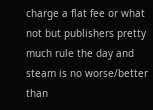charge a flat fee or what not but publishers pretty much rule the day and steam is no worse/better than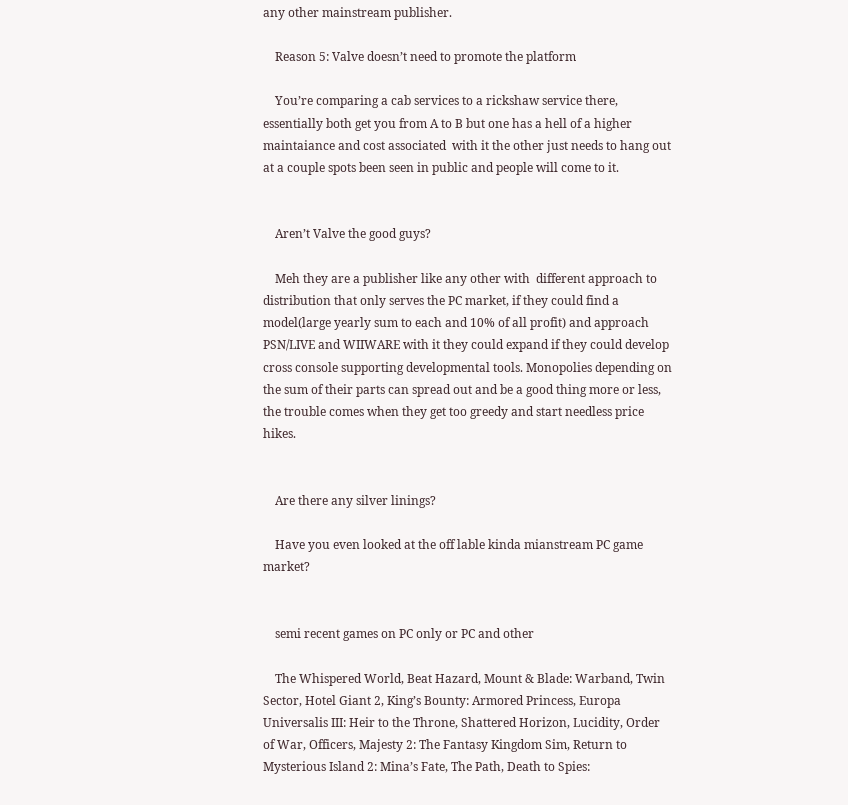any other mainstream publisher.

    Reason 5: Valve doesn’t need to promote the platform

    You’re comparing a cab services to a rickshaw service there, essentially both get you from A to B but one has a hell of a higher maintaiance and cost associated  with it the other just needs to hang out at a couple spots been seen in public and people will come to it.


    Aren’t Valve the good guys?

    Meh they are a publisher like any other with  different approach to distribution that only serves the PC market, if they could find a model(large yearly sum to each and 10% of all profit) and approach PSN/LIVE and WIIWARE with it they could expand if they could develop cross console supporting developmental tools. Monopolies depending on the sum of their parts can spread out and be a good thing more or less, the trouble comes when they get too greedy and start needless price hikes.


    Are there any silver linings?

    Have you even looked at the off lable kinda mianstream PC game market?


    semi recent games on PC only or PC and other

    The Whispered World, Beat Hazard, Mount & Blade: Warband, Twin Sector, Hotel Giant 2, King’s Bounty: Armored Princess, Europa Universalis III: Heir to the Throne, Shattered Horizon, Lucidity, Order of War, Officers, Majesty 2: The Fantasy Kingdom Sim, Return to Mysterious Island 2: Mina’s Fate, The Path, Death to Spies: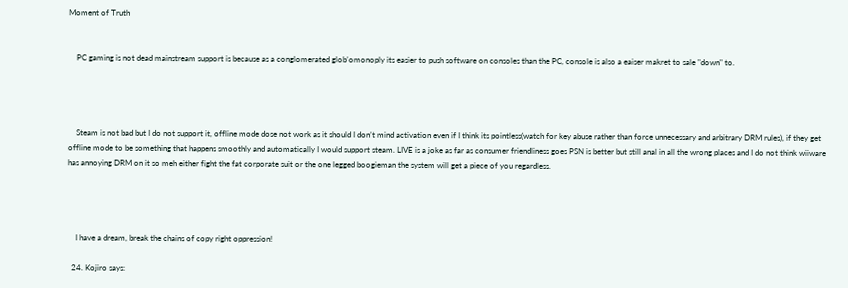Moment of Truth


    PC gaming is not dead mainstream support is because as a conglomerated glob’omonoply its easier to push software on consoles than the PC, console is also a eaiser makret to sale "down" to.




    Steam is not bad but I do not support it, offline mode dose not work as it should I don’t mind activation even if I think its pointless(watch for key abuse rather than force unnecessary and arbitrary DRM rules), if they get offline mode to be something that happens smoothly and automatically I would support steam. LIVE is a joke as far as consumer friendliness goes PSN is better but still anal in all the wrong places and I do not think wiiware has annoying DRM on it so meh either fight the fat corporate suit or the one legged boogieman the system will get a piece of you regardless.




    I have a dream, break the chains of copy right oppression!

  24. Kojiro says: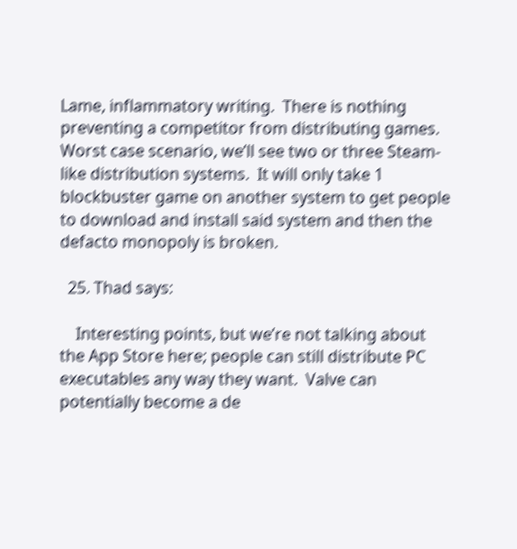Lame, inflammatory writing.  There is nothing preventing a competitor from distributing games.  Worst case scenario, we’ll see two or three Steam-like distribution systems.  It will only take 1 blockbuster game on another system to get people to download and install said system and then the defacto monopoly is broken.

  25. Thad says:

    Interesting points, but we’re not talking about the App Store here; people can still distribute PC executables any way they want.  Valve can potentially become a de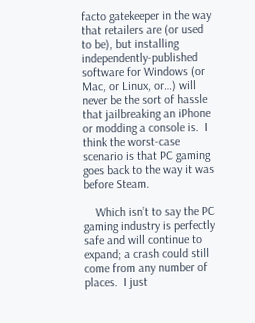facto gatekeeper in the way that retailers are (or used to be), but installing independently-published software for Windows (or Mac, or Linux, or…) will never be the sort of hassle that jailbreaking an iPhone or modding a console is.  I think the worst-case scenario is that PC gaming goes back to the way it was before Steam.

    Which isn’t to say the PC gaming industry is perfectly safe and will continue to expand; a crash could still come from any number of places.  I just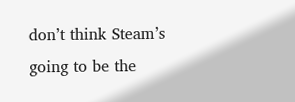don’t think Steam’s going to be the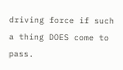driving force if such a thing DOES come to pass.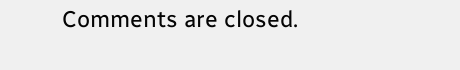Comments are closed.